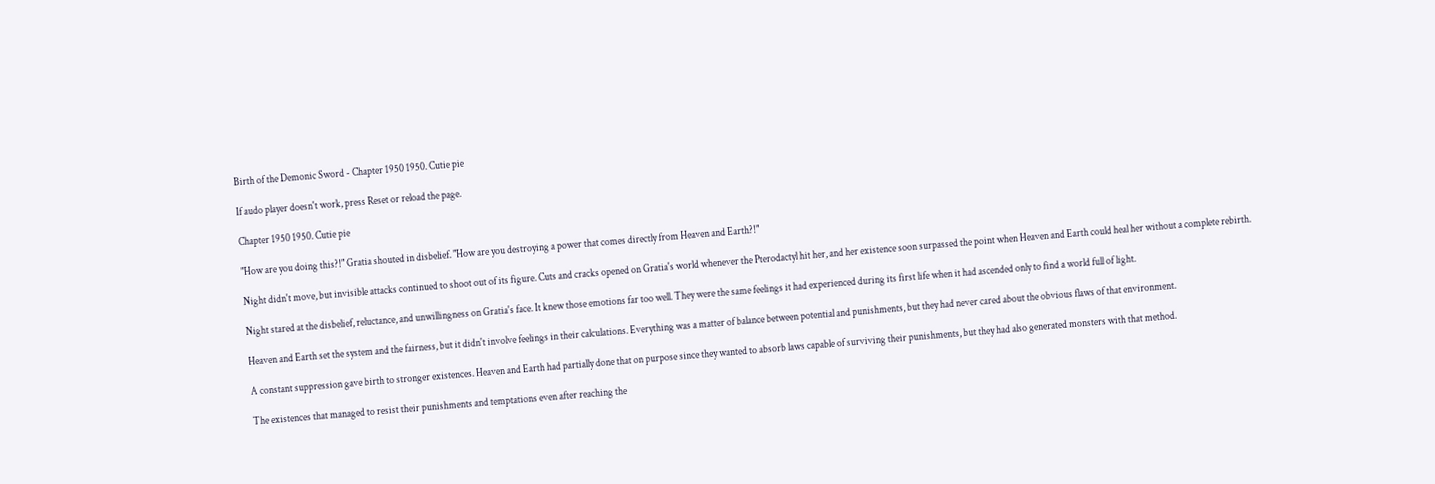Birth of the Demonic Sword - Chapter 1950 1950. Cutie pie

If audo player doesn't work, press Reset or reload the page.

Chapter 1950 1950. Cutie pie

"How are you doing this?!" Gratia shouted in disbelief. "How are you destroying a power that comes directly from Heaven and Earth?!"

Night didn't move, but invisible attacks continued to shoot out of its figure. Cuts and cracks opened on Gratia's world whenever the Pterodactyl hit her, and her existence soon surpassed the point when Heaven and Earth could heal her without a complete rebirth.

Night stared at the disbelief, reluctance, and unwillingness on Gratia's face. It knew those emotions far too well. They were the same feelings it had experienced during its first life when it had ascended only to find a world full of light.

Heaven and Earth set the system and the fairness, but it didn't involve feelings in their calculations. Everything was a matter of balance between potential and punishments, but they had never cared about the obvious flaws of that environment.

A constant suppression gave birth to stronger existences. Heaven and Earth had partially done that on purpose since they wanted to absorb laws capable of surviving their punishments, but they had also generated monsters with that method.

The existences that managed to resist their punishments and temptations even after reaching the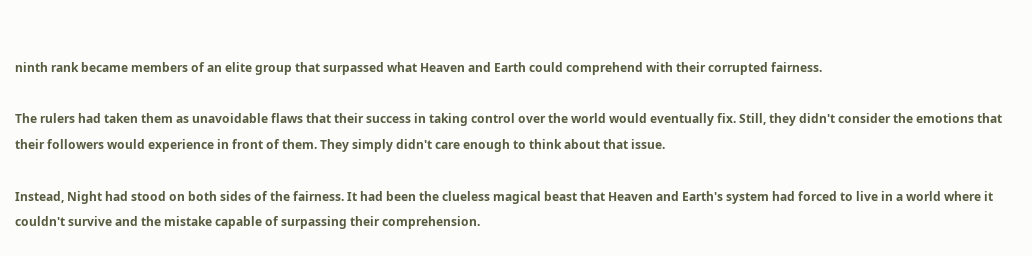ninth rank became members of an elite group that surpassed what Heaven and Earth could comprehend with their corrupted fairness.

The rulers had taken them as unavoidable flaws that their success in taking control over the world would eventually fix. Still, they didn't consider the emotions that their followers would experience in front of them. They simply didn't care enough to think about that issue.

Instead, Night had stood on both sides of the fairness. It had been the clueless magical beast that Heaven and Earth's system had forced to live in a world where it couldn't survive and the mistake capable of surpassing their comprehension.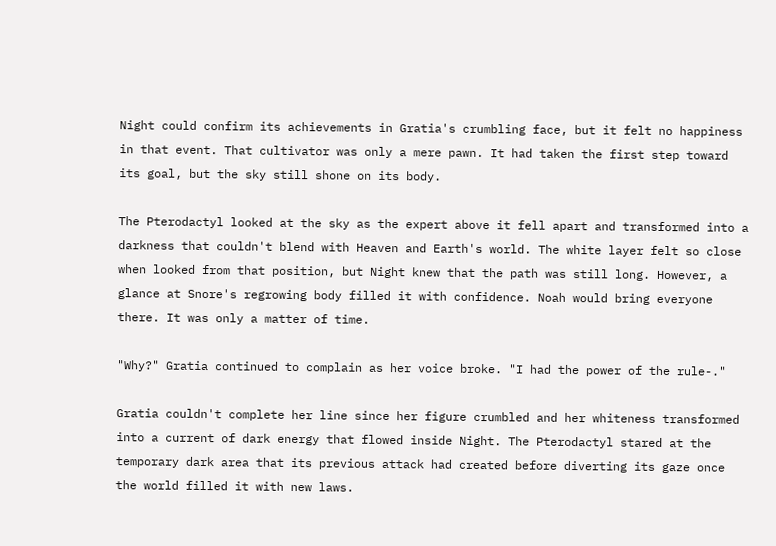Night could confirm its achievements in Gratia's crumbling face, but it felt no happiness in that event. That cultivator was only a mere pawn. It had taken the first step toward its goal, but the sky still shone on its body.

The Pterodactyl looked at the sky as the expert above it fell apart and transformed into a darkness that couldn't blend with Heaven and Earth's world. The white layer felt so close when looked from that position, but Night knew that the path was still long. However, a glance at Snore's regrowing body filled it with confidence. Noah would bring everyone there. It was only a matter of time.

"Why?" Gratia continued to complain as her voice broke. "I had the power of the rule-."

Gratia couldn't complete her line since her figure crumbled and her whiteness transformed into a current of dark energy that flowed inside Night. The Pterodactyl stared at the temporary dark area that its previous attack had created before diverting its gaze once the world filled it with new laws.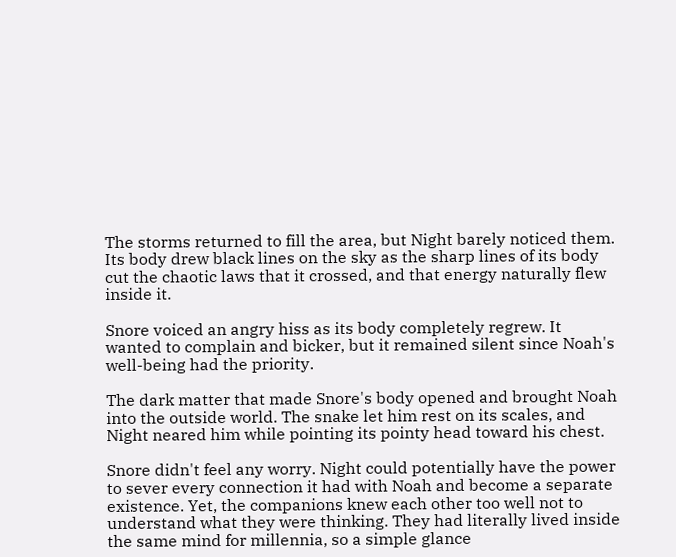The storms returned to fill the area, but Night barely noticed them. Its body drew black lines on the sky as the sharp lines of its body cut the chaotic laws that it crossed, and that energy naturally flew inside it.

Snore voiced an angry hiss as its body completely regrew. It wanted to complain and bicker, but it remained silent since Noah's well-being had the priority.

The dark matter that made Snore's body opened and brought Noah into the outside world. The snake let him rest on its scales, and Night neared him while pointing its pointy head toward his chest.

Snore didn't feel any worry. Night could potentially have the power to sever every connection it had with Noah and become a separate existence. Yet, the companions knew each other too well not to understand what they were thinking. They had literally lived inside the same mind for millennia, so a simple glance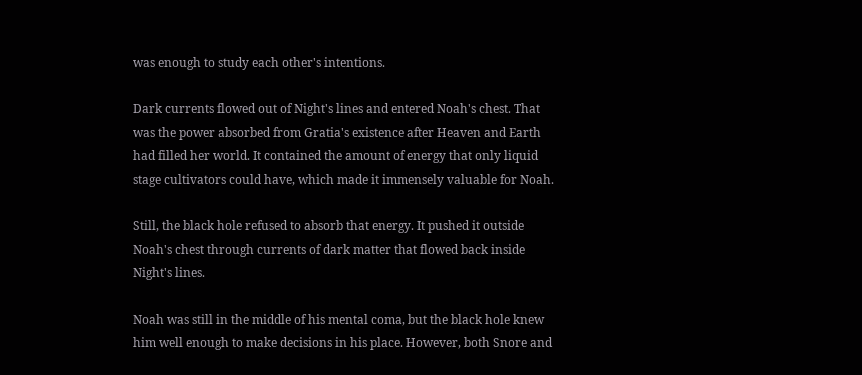was enough to study each other's intentions.

Dark currents flowed out of Night's lines and entered Noah's chest. That was the power absorbed from Gratia's existence after Heaven and Earth had filled her world. It contained the amount of energy that only liquid stage cultivators could have, which made it immensely valuable for Noah.

Still, the black hole refused to absorb that energy. It pushed it outside Noah's chest through currents of dark matter that flowed back inside Night's lines.

Noah was still in the middle of his mental coma, but the black hole knew him well enough to make decisions in his place. However, both Snore and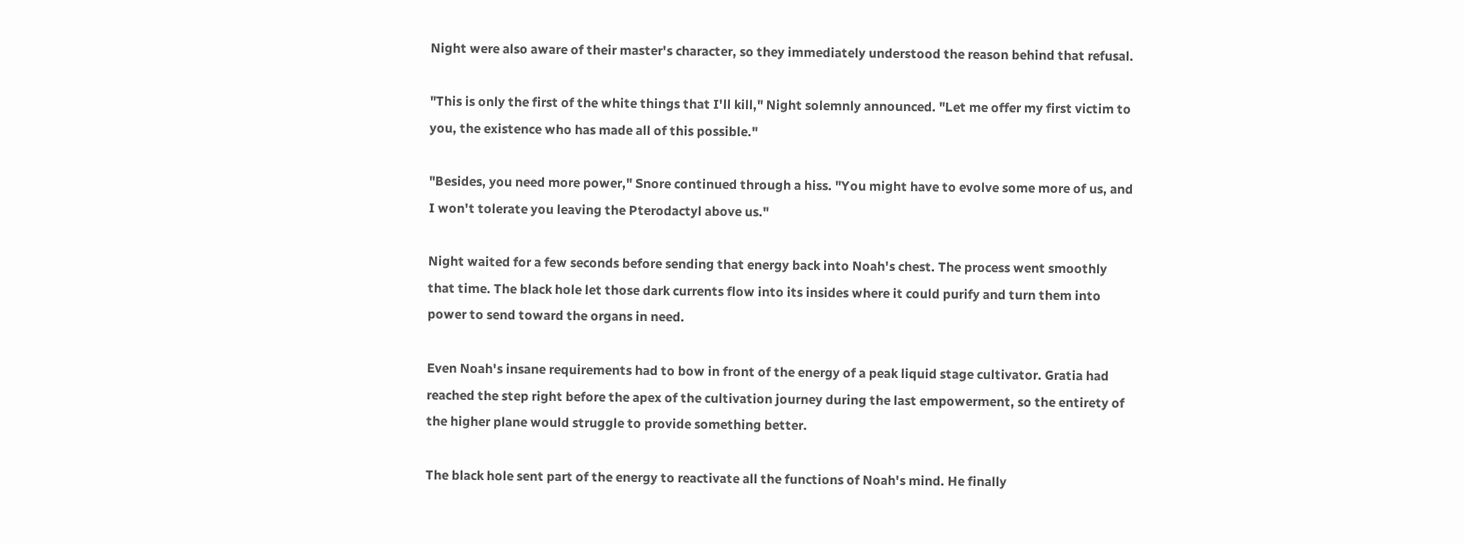Night were also aware of their master's character, so they immediately understood the reason behind that refusal.

"This is only the first of the white things that I'll kill," Night solemnly announced. "Let me offer my first victim to you, the existence who has made all of this possible."

"Besides, you need more power," Snore continued through a hiss. "You might have to evolve some more of us, and I won't tolerate you leaving the Pterodactyl above us."

Night waited for a few seconds before sending that energy back into Noah's chest. The process went smoothly that time. The black hole let those dark currents flow into its insides where it could purify and turn them into power to send toward the organs in need.

Even Noah's insane requirements had to bow in front of the energy of a peak liquid stage cultivator. Gratia had reached the step right before the apex of the cultivation journey during the last empowerment, so the entirety of the higher plane would struggle to provide something better.

The black hole sent part of the energy to reactivate all the functions of Noah's mind. He finally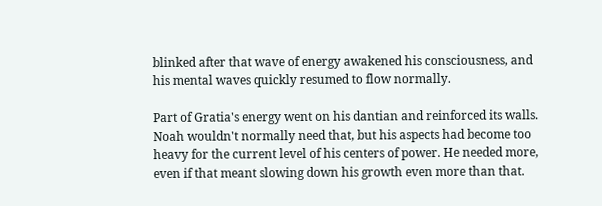blinked after that wave of energy awakened his consciousness, and his mental waves quickly resumed to flow normally.

Part of Gratia's energy went on his dantian and reinforced its walls. Noah wouldn't normally need that, but his aspects had become too heavy for the current level of his centers of power. He needed more, even if that meant slowing down his growth even more than that.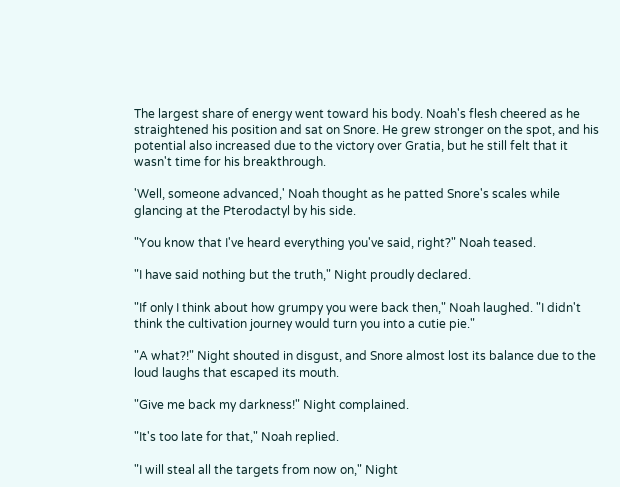The largest share of energy went toward his body. Noah's flesh cheered as he straightened his position and sat on Snore. He grew stronger on the spot, and his potential also increased due to the victory over Gratia, but he still felt that it wasn't time for his breakthrough.

'Well, someone advanced,' Noah thought as he patted Snore's scales while glancing at the Pterodactyl by his side.

"You know that I've heard everything you've said, right?" Noah teased.

"I have said nothing but the truth," Night proudly declared.

"If only I think about how grumpy you were back then," Noah laughed. "I didn't think the cultivation journey would turn you into a cutie pie."

"A what?!" Night shouted in disgust, and Snore almost lost its balance due to the loud laughs that escaped its mouth.

"Give me back my darkness!" Night complained.

"It's too late for that," Noah replied.

"I will steal all the targets from now on," Night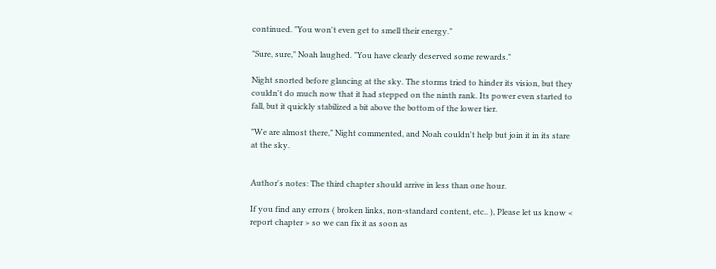continued. "You won't even get to smell their energy."

"Sure, sure," Noah laughed. "You have clearly deserved some rewards."

Night snorted before glancing at the sky. The storms tried to hinder its vision, but they couldn't do much now that it had stepped on the ninth rank. Its power even started to fall, but it quickly stabilized a bit above the bottom of the lower tier.

"We are almost there," Night commented, and Noah couldn't help but join it in its stare at the sky.


Author's notes: The third chapter should arrive in less than one hour.

If you find any errors ( broken links, non-standard content, etc.. ), Please let us know < report chapter > so we can fix it as soon as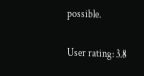possible.

User rating: 3.8